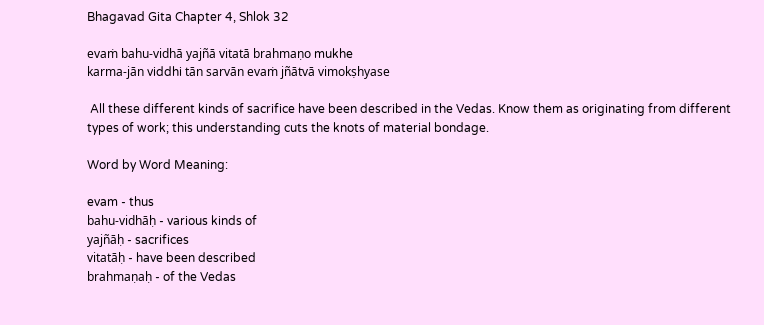Bhagavad Gita Chapter 4, Shlok 32

evaṁ bahu-vidhā yajñā vitatā brahmaṇo mukhe
karma-jān viddhi tān sarvān evaṁ jñātvā vimokṣhyase

 All these different kinds of sacrifice have been described in the Vedas. Know them as originating from different types of work; this understanding cuts the knots of material bondage.

Word by Word Meaning:

evam - thus
bahu-vidhāḥ - various kinds of
yajñāḥ - sacrifices
vitatāḥ - have been described
brahmaṇaḥ - of the Vedas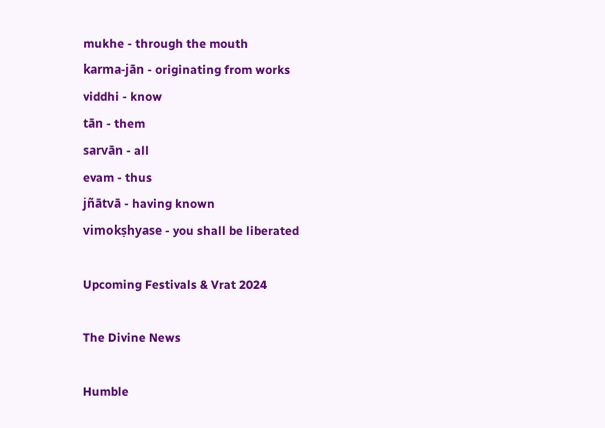mukhe - through the mouth
karma-jān - originating from works
viddhi - know
tān - them
sarvān - all
evam - thus
jñātvā - having known
vimokṣhyase - you shall be liberated

Upcoming Festivals & Vrat 2024

The Divine News

Humble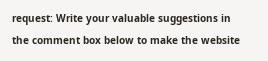request: Write your valuable suggestions in the comment box below to make the website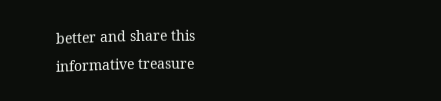better and share this informative treasure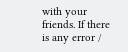with your friends. If there is any error /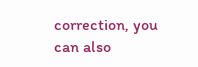correction, you can also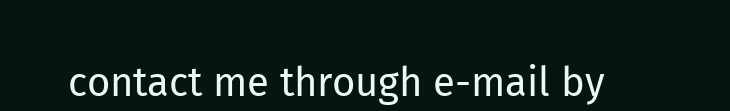contact me through e-mail by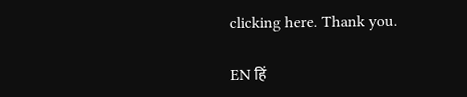clicking here. Thank you.

EN हिं